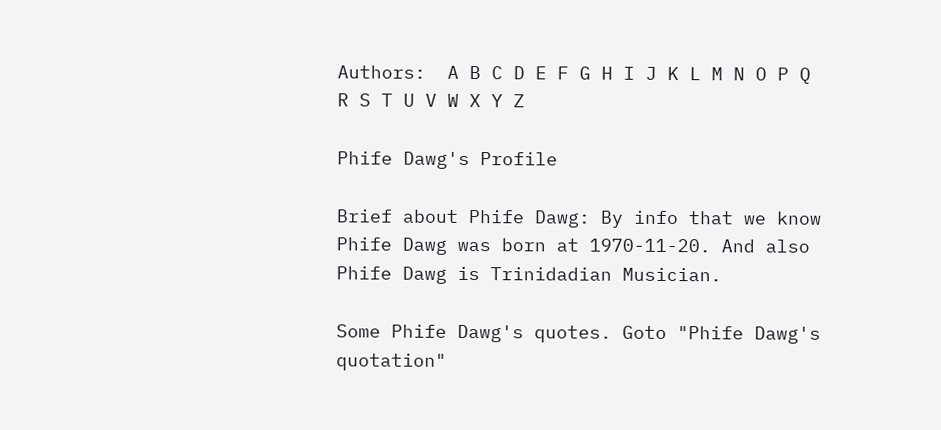Authors:  A B C D E F G H I J K L M N O P Q R S T U V W X Y Z

Phife Dawg's Profile

Brief about Phife Dawg: By info that we know Phife Dawg was born at 1970-11-20. And also Phife Dawg is Trinidadian Musician.

Some Phife Dawg's quotes. Goto "Phife Dawg's quotation"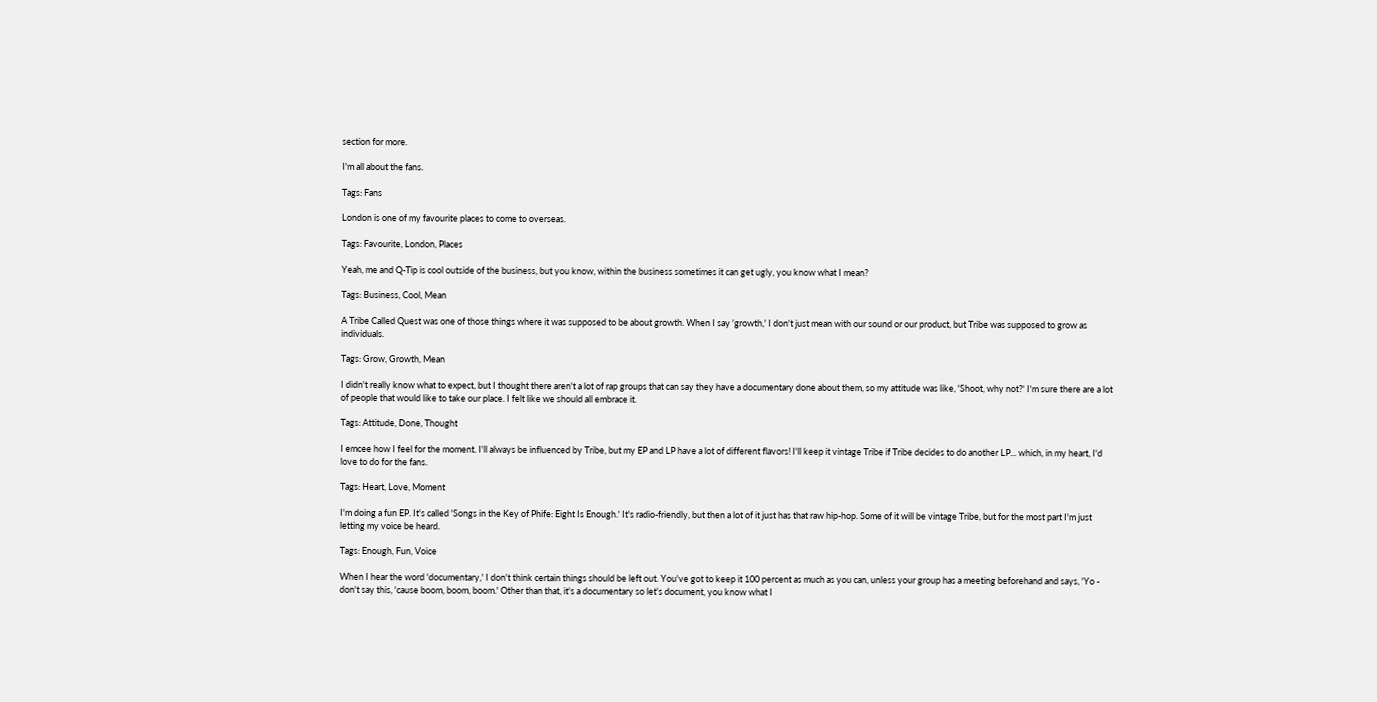section for more.

I'm all about the fans.

Tags: Fans

London is one of my favourite places to come to overseas.

Tags: Favourite, London, Places

Yeah, me and Q-Tip is cool outside of the business, but you know, within the business sometimes it can get ugly, you know what I mean?

Tags: Business, Cool, Mean

A Tribe Called Quest was one of those things where it was supposed to be about growth. When I say 'growth,' I don't just mean with our sound or our product, but Tribe was supposed to grow as individuals.

Tags: Grow, Growth, Mean

I didn't really know what to expect, but I thought there aren't a lot of rap groups that can say they have a documentary done about them, so my attitude was like, 'Shoot, why not?' I'm sure there are a lot of people that would like to take our place. I felt like we should all embrace it.

Tags: Attitude, Done, Thought

I emcee how I feel for the moment. I'll always be influenced by Tribe, but my EP and LP have a lot of different flavors! I'll keep it vintage Tribe if Tribe decides to do another LP... which, in my heart, I'd love to do for the fans.

Tags: Heart, Love, Moment

I'm doing a fun EP. It's called 'Songs in the Key of Phife: Eight Is Enough.' It's radio-friendly, but then a lot of it just has that raw hip-hop. Some of it will be vintage Tribe, but for the most part I'm just letting my voice be heard.

Tags: Enough, Fun, Voice

When I hear the word 'documentary,' I don't think certain things should be left out. You've got to keep it 100 percent as much as you can, unless your group has a meeting beforehand and says, 'Yo - don't say this, 'cause boom, boom, boom.' Other than that, it's a documentary so let's document, you know what I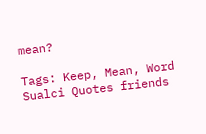mean?

Tags: Keep, Mean, Word
Sualci Quotes friends